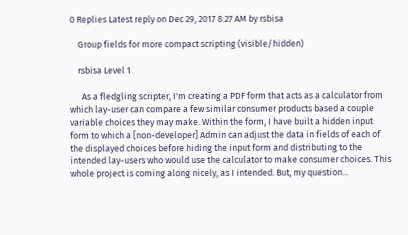0 Replies Latest reply on Dec 29, 2017 8:27 AM by rsbisa

    Group fields for more compact scripting (visible/hidden)

    rsbisa Level 1

      As a fledgling scripter, I'm creating a PDF form that acts as a calculator from which lay-user can compare a few similar consumer products based a couple variable choices they may make. Within the form, I have built a hidden input form to which a [non-developer] Admin can adjust the data in fields of each of the displayed choices before hiding the input form and distributing to the intended lay-users who would use the calculator to make consumer choices. This whole project is coming along nicely, as I intended. But, my question...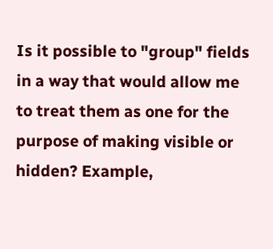Is it possible to "group" fields in a way that would allow me to treat them as one for the purpose of making visible or hidden? Example,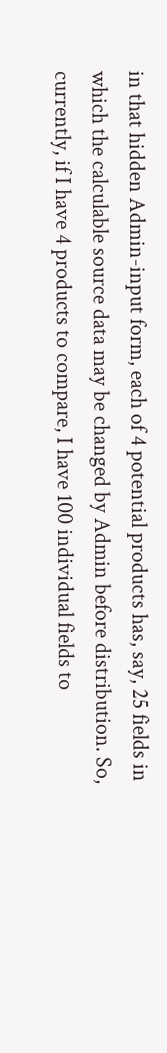in that hidden Admin-input form, each of 4 potential products has, say, 25 fields in which the calculable source data may be changed by Admin before distribution. So, currently, if I have 4 products to compare, I have 100 individual fields to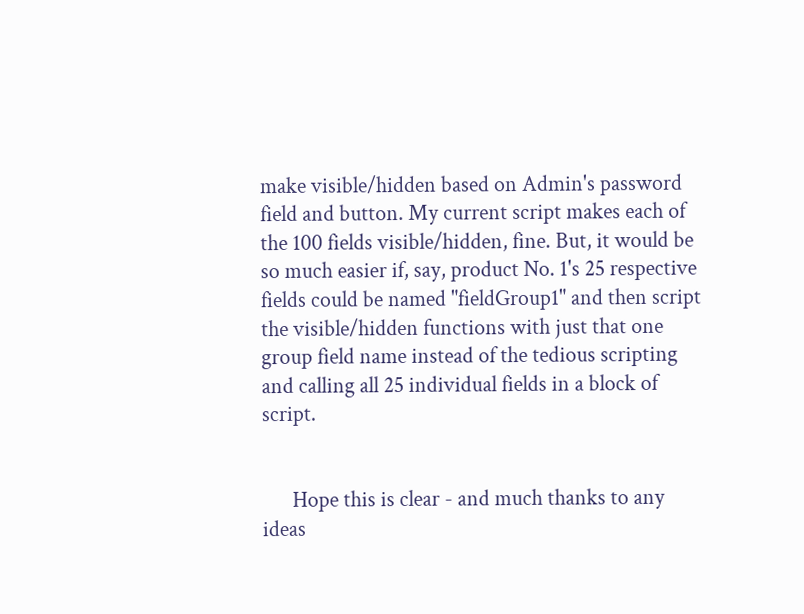make visible/hidden based on Admin's password field and button. My current script makes each of the 100 fields visible/hidden, fine. But, it would be so much easier if, say, product No. 1's 25 respective fields could be named "fieldGroup1" and then script the visible/hidden functions with just that one group field name instead of the tedious scripting and calling all 25 individual fields in a block of script.


      Hope this is clear - and much thanks to any ideas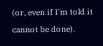(or, even if I'm told it cannot be done).